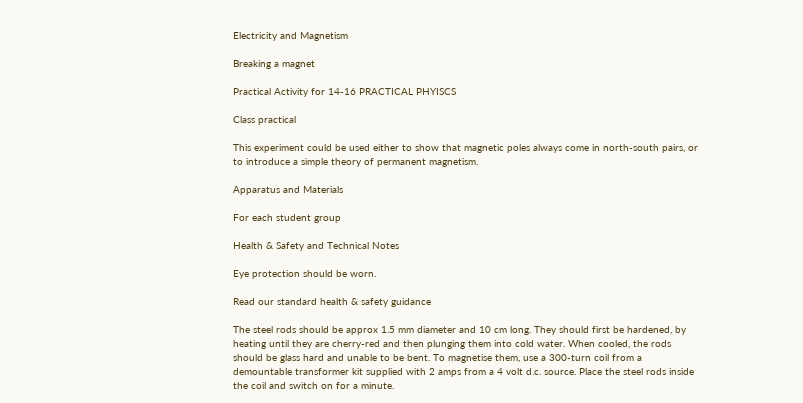Electricity and Magnetism

Breaking a magnet

Practical Activity for 14-16 PRACTICAL PHYISCS

Class practical

This experiment could be used either to show that magnetic poles always come in north-south pairs, or to introduce a simple theory of permanent magnetism.

Apparatus and Materials

For each student group

Health & Safety and Technical Notes

Eye protection should be worn.

Read our standard health & safety guidance

The steel rods should be approx 1.5 mm diameter and 10 cm long. They should first be hardened, by heating until they are cherry-red and then plunging them into cold water. When cooled, the rods should be glass hard and unable to be bent. To magnetise them, use a 300-turn coil from a demountable transformer kit supplied with 2 amps from a 4 volt d.c. source. Place the steel rods inside the coil and switch on for a minute.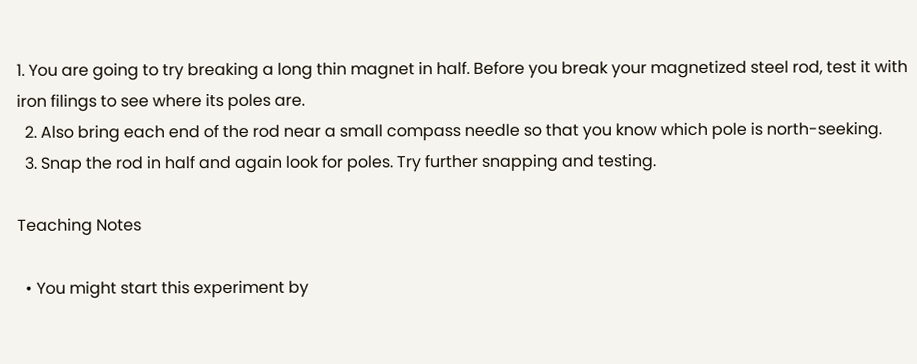1. You are going to try breaking a long thin magnet in half. Before you break your magnetized steel rod, test it with iron filings to see where its poles are.
  2. Also bring each end of the rod near a small compass needle so that you know which pole is north-seeking.
  3. Snap the rod in half and again look for poles. Try further snapping and testing.

Teaching Notes

  • You might start this experiment by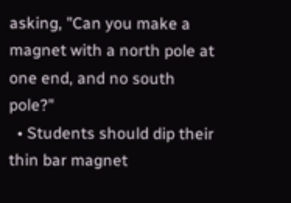asking, "Can you make a magnet with a north pole at one end, and no south pole?"
  • Students should dip their thin bar magnet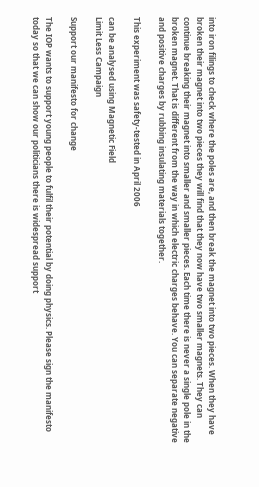into iron filings to check where the poles are, and then break the magnet into two pieces. When they have broken their magnet into two pieces they will find that they now have two smaller magnets. They can continue breaking their magnet into smaller and smaller pieces. Each time there is never a single pole in the broken magnet. That is different from the way in which electric charges behave. You can separate negative and positive charges by rubbing insulating materials together.

This experiment was safety-tested in April 2006

can be analysed using Magnetic Field
Limit Less Campaign

Support our manifesto for change

The IOP wants to support young people to fulfil their potential by doing physics. Please sign the manifesto today so that we can show our politicians there is widespread support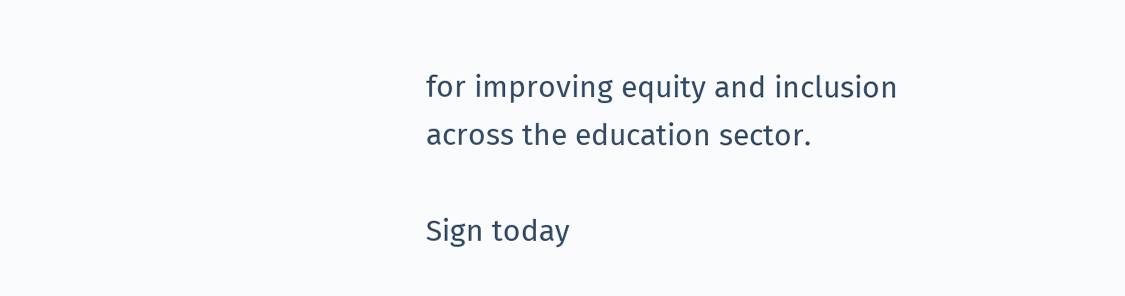for improving equity and inclusion across the education sector.

Sign today